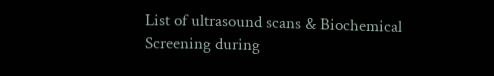List of ultrasound scans & Biochemical Screening during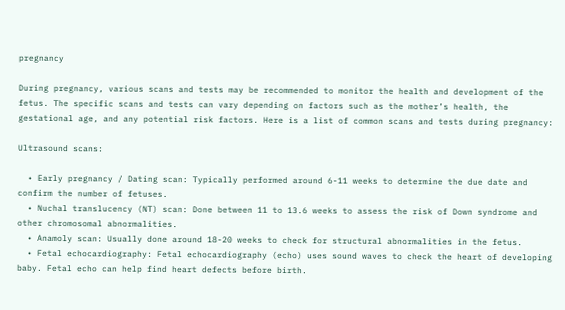pregnancy

During pregnancy, various scans and tests may be recommended to monitor the health and development of the fetus. The specific scans and tests can vary depending on factors such as the mother’s health, the gestational age, and any potential risk factors. Here is a list of common scans and tests during pregnancy:

Ultrasound scans:

  • Early pregnancy / Dating scan: Typically performed around 6-11 weeks to determine the due date and confirm the number of fetuses.
  • Nuchal translucency (NT) scan: Done between 11 to 13.6 weeks to assess the risk of Down syndrome and other chromosomal abnormalities.
  • Anamoly scan: Usually done around 18-20 weeks to check for structural abnormalities in the fetus.
  • Fetal echocardiography: Fetal echocardiography (echo) uses sound waves to check the heart of developing baby. Fetal echo can help find heart defects before birth.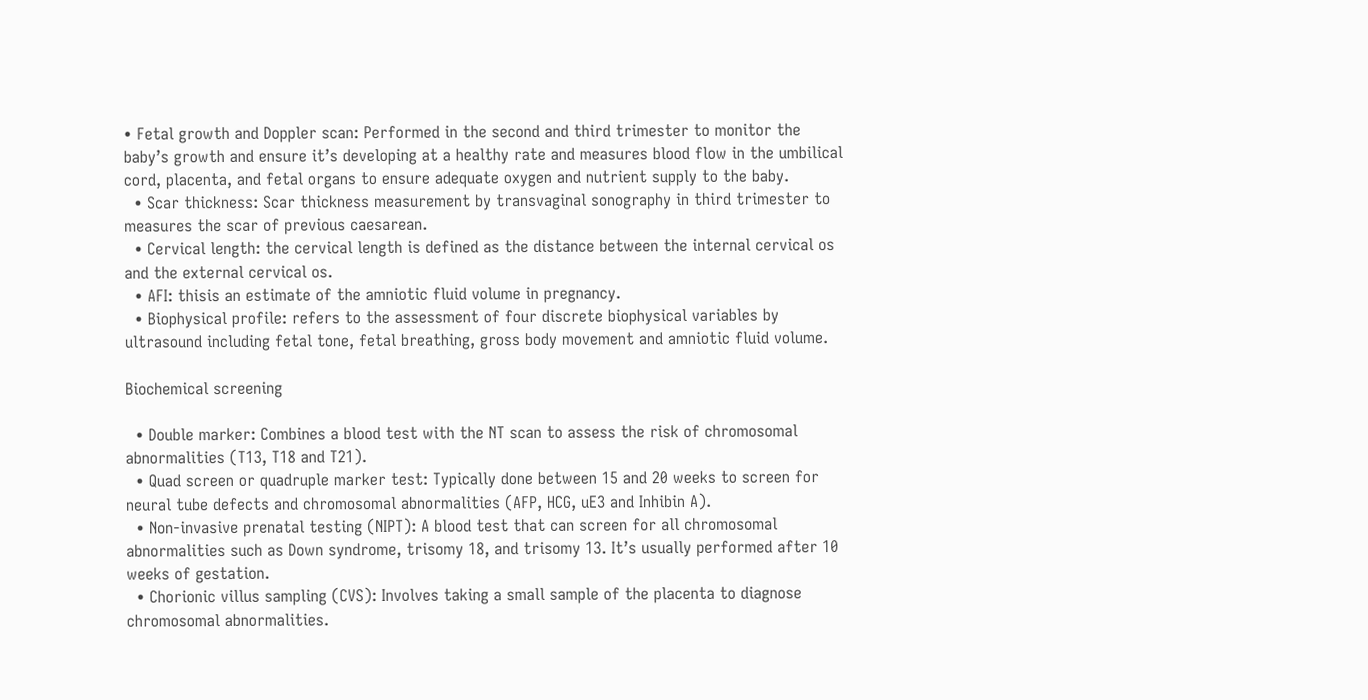• Fetal growth and Doppler scan: Performed in the second and third trimester to monitor the baby’s growth and ensure it’s developing at a healthy rate and measures blood flow in the umbilical cord, placenta, and fetal organs to ensure adequate oxygen and nutrient supply to the baby.
  • Scar thickness: Scar thickness measurement by transvaginal sonography in third trimester to measures the scar of previous caesarean.
  • Cervical length: the cervical length is defined as the distance between the internal cervical os and the external cervical os.
  • AFI: thisis an estimate of the amniotic fluid volume in pregnancy.
  • Biophysical profile: refers to the assessment of four discrete biophysical variables by ultrasound including fetal tone, fetal breathing, gross body movement and amniotic fluid volume.

Biochemical screening

  • Double marker: Combines a blood test with the NT scan to assess the risk of chromosomal abnormalities (T13, T18 and T21).
  • Quad screen or quadruple marker test: Typically done between 15 and 20 weeks to screen for neural tube defects and chromosomal abnormalities (AFP, HCG, uE3 and Inhibin A).
  • Non-invasive prenatal testing (NIPT): A blood test that can screen for all chromosomal abnormalities such as Down syndrome, trisomy 18, and trisomy 13. It’s usually performed after 10 weeks of gestation.
  • Chorionic villus sampling (CVS): Involves taking a small sample of the placenta to diagnose chromosomal abnormalities.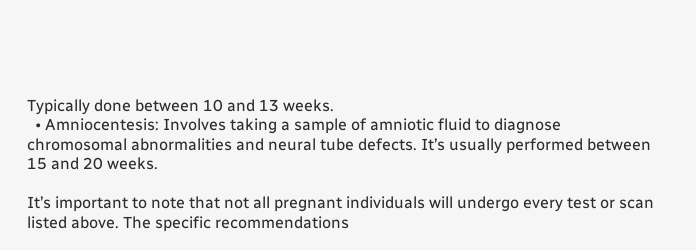Typically done between 10 and 13 weeks.
  • Amniocentesis: Involves taking a sample of amniotic fluid to diagnose chromosomal abnormalities and neural tube defects. It’s usually performed between 15 and 20 weeks.

It’s important to note that not all pregnant individuals will undergo every test or scan listed above. The specific recommendations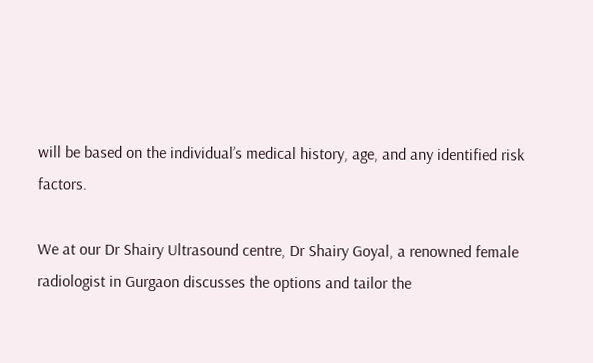will be based on the individual’s medical history, age, and any identified risk factors.

We at our Dr Shairy Ultrasound centre, Dr Shairy Goyal, a renowned female radiologist in Gurgaon discusses the options and tailor the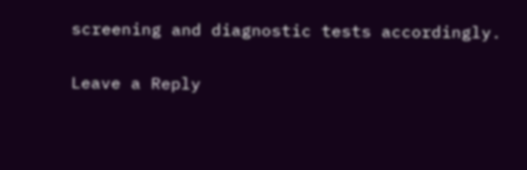screening and diagnostic tests accordingly.

Leave a Reply